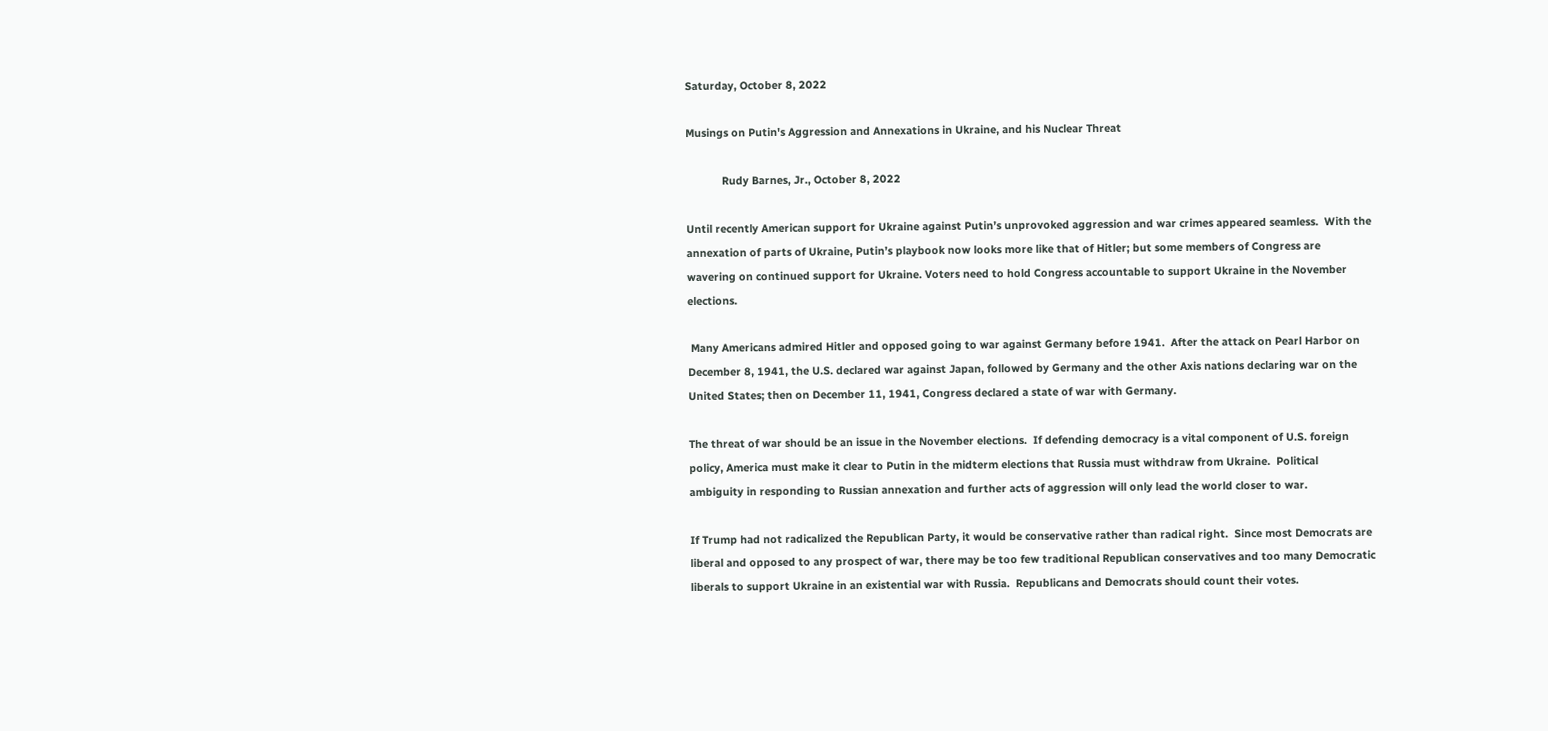Saturday, October 8, 2022

Musings on Putin's Aggression and Annexations in Ukraine, and his Nuclear Threat

            Rudy Barnes, Jr., October 8, 2022

Until recently American support for Ukraine against Putin’s unprovoked aggression and war crimes appeared seamless.  With the annexation of parts of Ukraine, Putin’s playbook now looks more like that of Hitler; but some members of Congress are wavering on continued support for Ukraine. Voters need to hold Congress accountable to support Ukraine in the November elections.

 Many Americans admired Hitler and opposed going to war against Germany before 1941.  After the attack on Pearl Harbor on December 8, 1941, the U.S. declared war against Japan, followed by Germany and the other Axis nations declaring war on the United States; then on December 11, 1941, Congress declared a state of war with Germany.

The threat of war should be an issue in the November elections.  If defending democracy is a vital component of U.S. foreign policy, America must make it clear to Putin in the midterm elections that Russia must withdraw from Ukraine.  Political ambiguity in responding to Russian annexation and further acts of aggression will only lead the world closer to war.

If Trump had not radicalized the Republican Party, it would be conservative rather than radical right.  Since most Democrats are liberal and opposed to any prospect of war, there may be too few traditional Republican conservatives and too many Democratic liberals to support Ukraine in an existential war with Russia.  Republicans and Democrats should count their votes.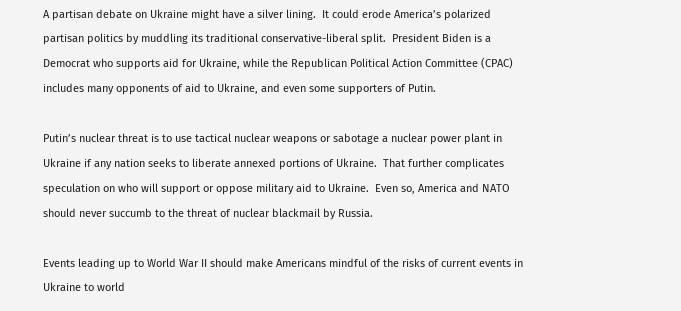A partisan debate on Ukraine might have a silver lining.  It could erode America’s polarized partisan politics by muddling its traditional conservative-liberal split.  President Biden is a Democrat who supports aid for Ukraine, while the Republican Political Action Committee (CPAC) includes many opponents of aid to Ukraine, and even some supporters of Putin.

Putin’s nuclear threat is to use tactical nuclear weapons or sabotage a nuclear power plant in Ukraine if any nation seeks to liberate annexed portions of Ukraine.  That further complicates speculation on who will support or oppose military aid to Ukraine.  Even so, America and NATO should never succumb to the threat of nuclear blackmail by Russia.

Events leading up to World War II should make Americans mindful of the risks of current events in Ukraine to world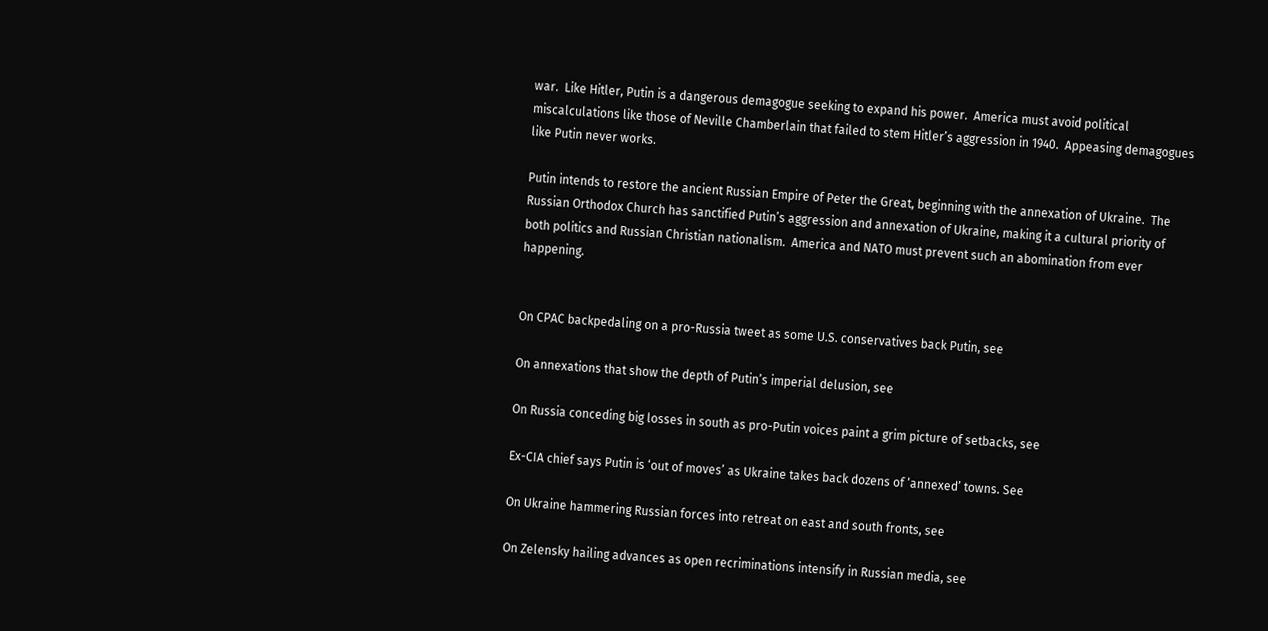war.  Like Hitler, Putin is a dangerous demagogue seeking to expand his power.  America must avoid political miscalculations like those of Neville Chamberlain that failed to stem Hitler’s aggression in 1940.  Appeasing demagogues like Putin never works.

Putin intends to restore the ancient Russian Empire of Peter the Great, beginning with the annexation of Ukraine.  The Russian Orthodox Church has sanctified Putin’s aggression and annexation of Ukraine, making it a cultural priority of both politics and Russian Christian nationalism.  America and NATO must prevent such an abomination from ever happening.


On CPAC backpedaling on a pro-Russia tweet as some U.S. conservatives back Putin, see

On annexations that show the depth of Putin’s imperial delusion, see

On Russia conceding big losses in south as pro-Putin voices paint a grim picture of setbacks, see

Ex-CIA chief says Putin is ‘out of moves’ as Ukraine takes back dozens of ‘annexed’ towns. See

On Ukraine hammering Russian forces into retreat on east and south fronts, see

On Zelensky hailing advances as open recriminations intensify in Russian media, see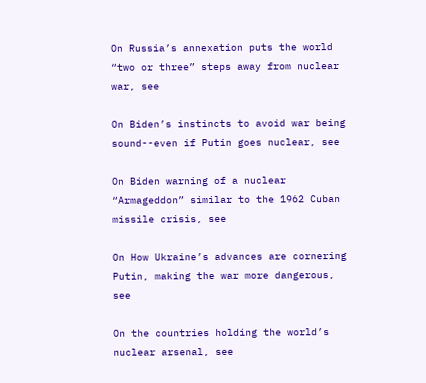On Russia’s annexation puts the world “two or three” steps away from nuclear war, see

On Biden’s instincts to avoid war being sound--even if Putin goes nuclear, see

On Biden warning of a nuclear “Armageddon” similar to the 1962 Cuban missile crisis, see

On How Ukraine’s advances are cornering Putin, making the war more dangerous, see

On the countries holding the world’s nuclear arsenal, see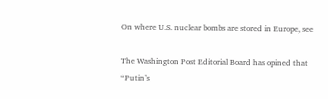On where U.S. nuclear bombs are stored in Europe, see

The Washington Post Editorial Board has opined that “Putin’s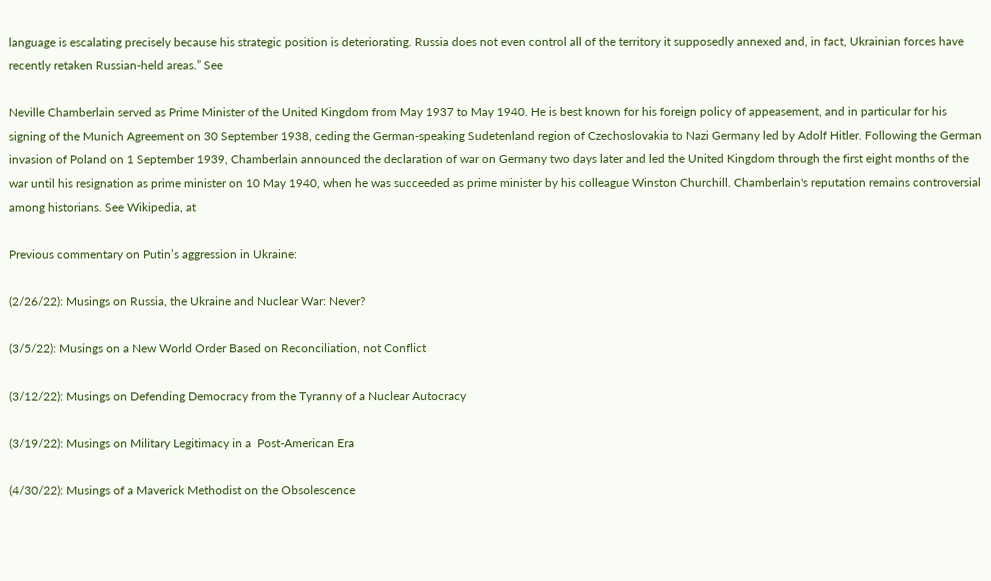language is escalating precisely because his strategic position is deteriorating. Russia does not even control all of the territory it supposedly annexed and, in fact, Ukrainian forces have recently retaken Russian-held areas.” See

Neville Chamberlain served as Prime Minister of the United Kingdom from May 1937 to May 1940. He is best known for his foreign policy of appeasement, and in particular for his signing of the Munich Agreement on 30 September 1938, ceding the German-speaking Sudetenland region of Czechoslovakia to Nazi Germany led by Adolf Hitler. Following the German invasion of Poland on 1 September 1939, Chamberlain announced the declaration of war on Germany two days later and led the United Kingdom through the first eight months of the war until his resignation as prime minister on 10 May 1940, when he was succeeded as prime minister by his colleague Winston Churchill. Chamberlain's reputation remains controversial among historians. See Wikipedia, at

Previous commentary on Putin’s aggression in Ukraine:

(2/26/22): Musings on Russia, the Ukraine and Nuclear War: Never?

(3/5/22): Musings on a New World Order Based on Reconciliation, not Conflict

(3/12/22): Musings on Defending Democracy from the Tyranny of a Nuclear Autocracy

(3/19/22): Musings on Military Legitimacy in a  Post-American Era

(4/30/22): Musings of a Maverick Methodist on the Obsolescence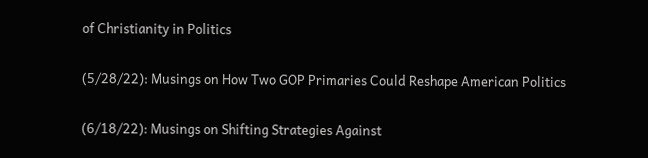of Christianity in Politics

(5/28/22): Musings on How Two GOP Primaries Could Reshape American Politics

(6/18/22): Musings on Shifting Strategies Against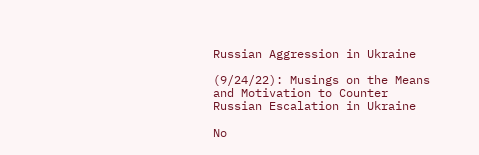Russian Aggression in Ukraine

(9/24/22): Musings on the Means and Motivation to Counter Russian Escalation in Ukraine

No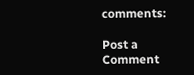comments:

Post a Comment